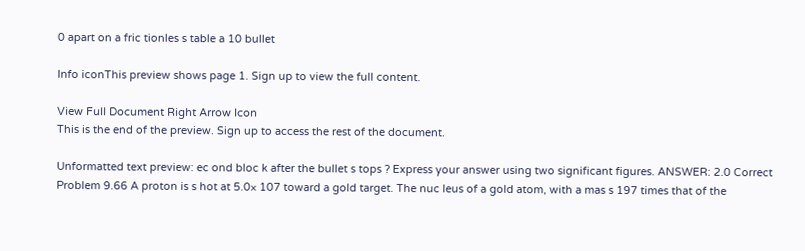0 apart on a fric tionles s table a 10 bullet

Info iconThis preview shows page 1. Sign up to view the full content.

View Full Document Right Arrow Icon
This is the end of the preview. Sign up to access the rest of the document.

Unformatted text preview: ec ond bloc k after the bullet s tops ? Express your answer using two significant figures. ANSWER: 2.0 Correct Problem 9.66 A proton is s hot at 5.0× 107 toward a gold target. The nuc leus of a gold atom, with a mas s 197 times that of the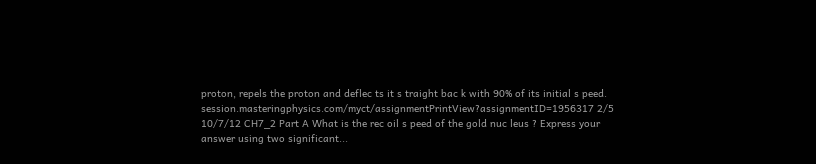proton, repels the proton and deflec ts it s traight bac k with 90% of its initial s peed. session.masteringphysics.com/myct/assignmentPrintView?assignmentID=1956317 2/5 10/7/12 CH7_2 Part A What is the rec oil s peed of the gold nuc leus ? Express your answer using two significant...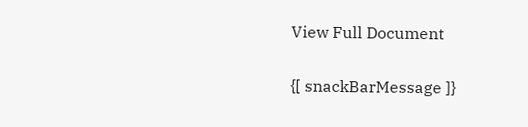View Full Document

{[ snackBarMessage ]}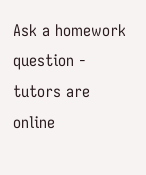Ask a homework question - tutors are online